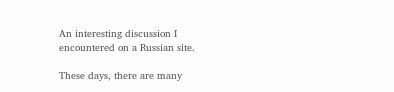An interesting discussion I encountered on a Russian site.

These days, there are many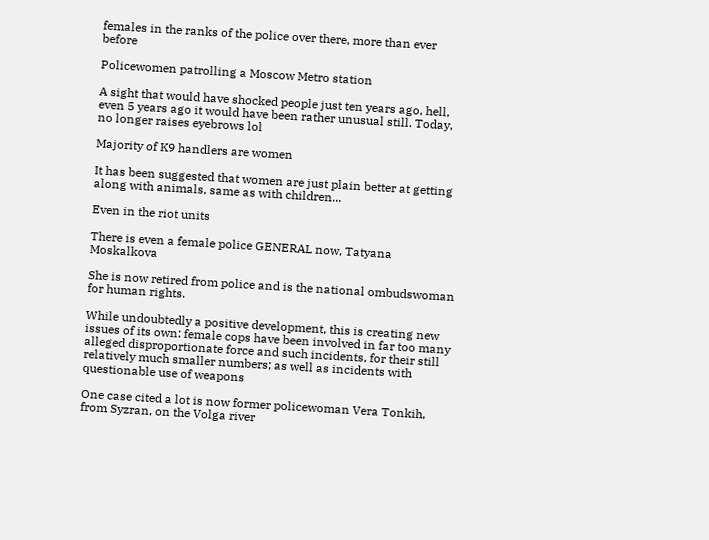females in the ranks of the police over there, more than ever before

Policewomen patrolling a Moscow Metro station

A sight that would have shocked people just ten years ago, hell, even 5 years ago it would have been rather unusual still. Today, no longer raises eyebrows lol

Majority of K9 handlers are women

It has been suggested that women are just plain better at getting along with animals, same as with children...

Even in the riot units

There is even a female police GENERAL now, Tatyana Moskalkova

She is now retired from police and is the national ombudswoman for human rights.

While undoubtedly a positive development, this is creating new issues of its own: female cops have been involved in far too many alleged disproportionate force and such incidents, for their still relatively much smaller numbers; as well as incidents with questionable use of weapons

One case cited a lot is now former policewoman Vera Tonkih, from Syzran, on the Volga river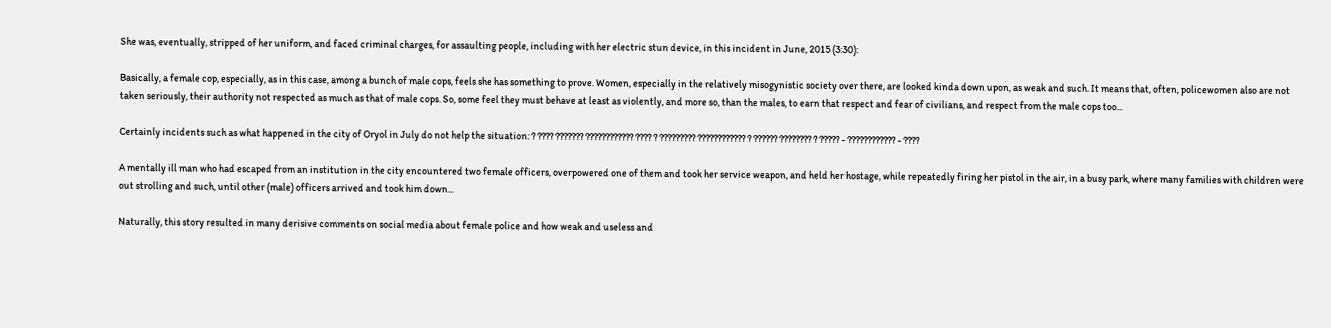She was, eventually, stripped of her uniform, and faced criminal charges, for assaulting people, including with her electric stun device, in this incident in June, 2015 (3:30):

Basically, a female cop, especially, as in this case, among a bunch of male cops, feels she has something to prove. Women, especially in the relatively misogynistic society over there, are looked kinda down upon, as weak and such. It means that, often, policewomen also are not taken seriously, their authority not respected as much as that of male cops. So, some feel they must behave at least as violently, and more so, than the males, to earn that respect and fear of civilians, and respect from the male cops too...

Certainly incidents such as what happened in the city of Oryol in July do not help the situation: ? ???? ??????? ???????????? ???? ? ????????? ???????????? ? ?????? ???????? ? ????? - ???????????? - ????

A mentally ill man who had escaped from an institution in the city encountered two female officers, overpowered one of them and took her service weapon, and held her hostage, while repeatedly firing her pistol in the air, in a busy park, where many families with children were out strolling and such, until other (male) officers arrived and took him down...

Naturally, this story resulted in many derisive comments on social media about female police and how weak and useless and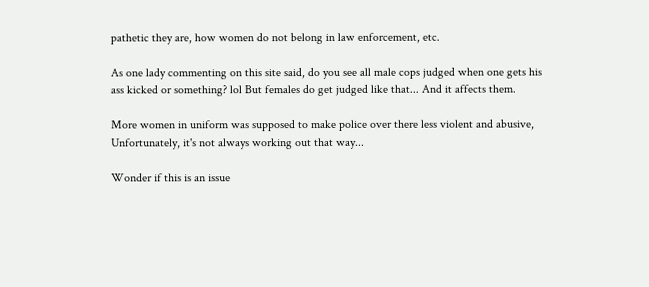pathetic they are, how women do not belong in law enforcement, etc.

As one lady commenting on this site said, do you see all male cops judged when one gets his ass kicked or something? lol But females do get judged like that... And it affects them.

More women in uniform was supposed to make police over there less violent and abusive, Unfortunately, it's not always working out that way...

Wonder if this is an issue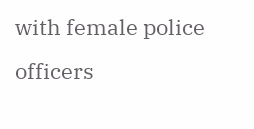with female police officers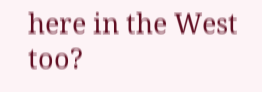here in the West too?